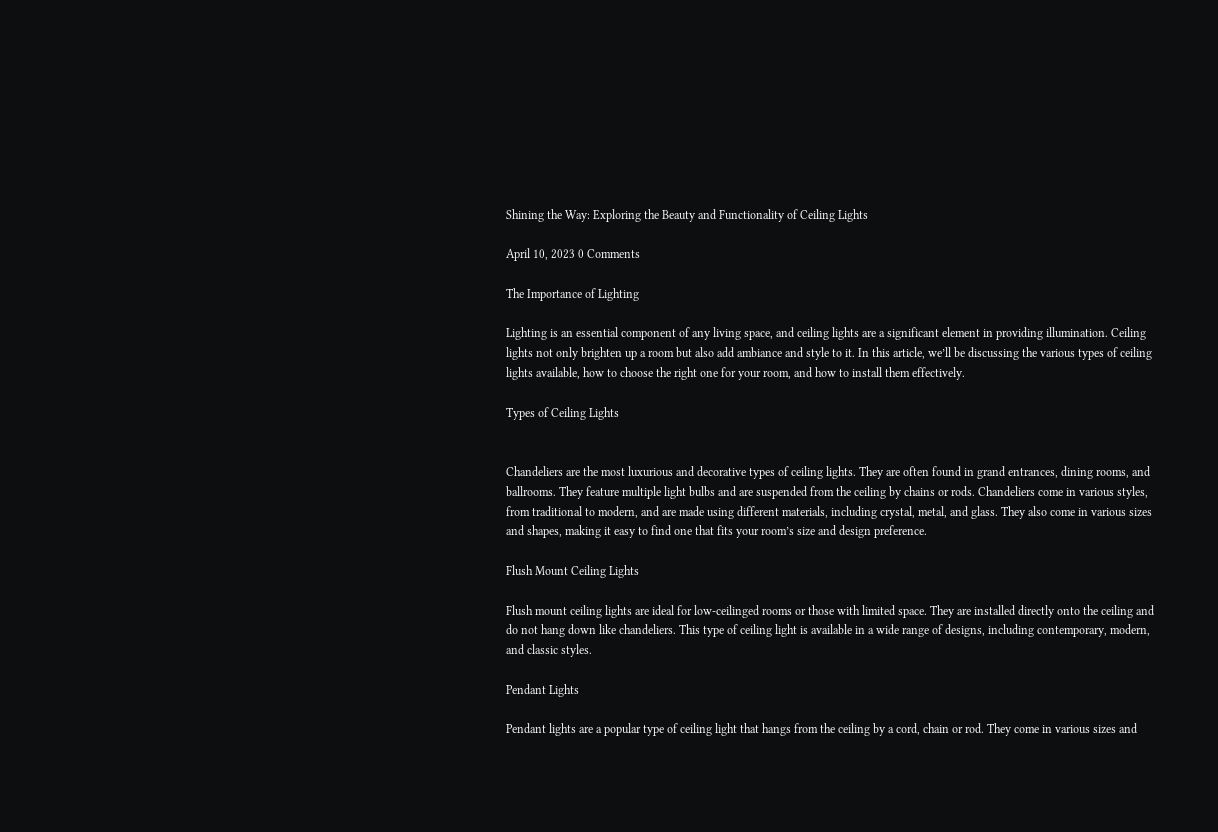Shining the Way: Exploring the Beauty and Functionality of Ceiling Lights

April 10, 2023 0 Comments

The Importance of Lighting

Lighting is an essential component of any living space, and ceiling lights are a significant element in providing illumination. Ceiling lights not only brighten up a room but also add ambiance and style to it. In this article, we’ll be discussing the various types of ceiling lights available, how to choose the right one for your room, and how to install them effectively.

Types of Ceiling Lights


Chandeliers are the most luxurious and decorative types of ceiling lights. They are often found in grand entrances, dining rooms, and ballrooms. They feature multiple light bulbs and are suspended from the ceiling by chains or rods. Chandeliers come in various styles, from traditional to modern, and are made using different materials, including crystal, metal, and glass. They also come in various sizes and shapes, making it easy to find one that fits your room’s size and design preference.

Flush Mount Ceiling Lights

Flush mount ceiling lights are ideal for low-ceilinged rooms or those with limited space. They are installed directly onto the ceiling and do not hang down like chandeliers. This type of ceiling light is available in a wide range of designs, including contemporary, modern, and classic styles.

Pendant Lights

Pendant lights are a popular type of ceiling light that hangs from the ceiling by a cord, chain or rod. They come in various sizes and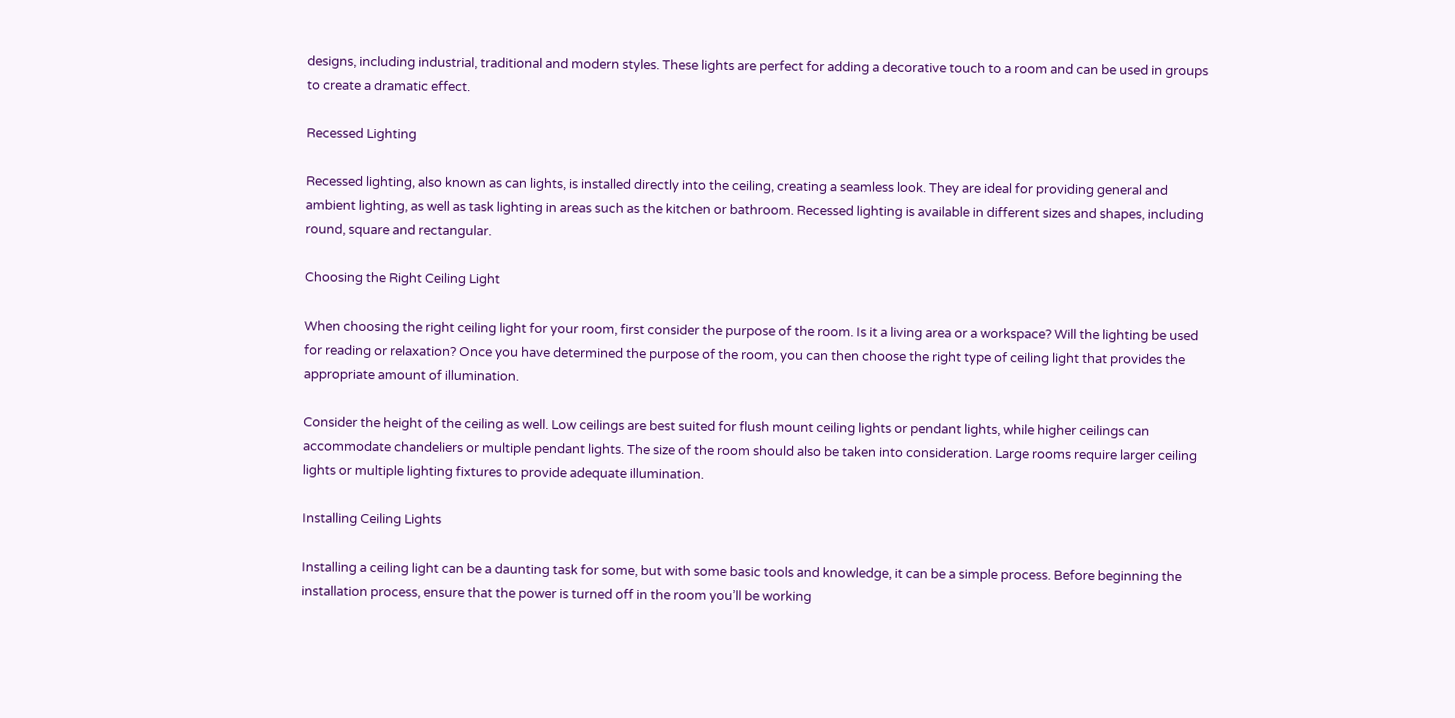designs, including industrial, traditional and modern styles. These lights are perfect for adding a decorative touch to a room and can be used in groups to create a dramatic effect.

Recessed Lighting

Recessed lighting, also known as can lights, is installed directly into the ceiling, creating a seamless look. They are ideal for providing general and ambient lighting, as well as task lighting in areas such as the kitchen or bathroom. Recessed lighting is available in different sizes and shapes, including round, square and rectangular.

Choosing the Right Ceiling Light

When choosing the right ceiling light for your room, first consider the purpose of the room. Is it a living area or a workspace? Will the lighting be used for reading or relaxation? Once you have determined the purpose of the room, you can then choose the right type of ceiling light that provides the appropriate amount of illumination.

Consider the height of the ceiling as well. Low ceilings are best suited for flush mount ceiling lights or pendant lights, while higher ceilings can accommodate chandeliers or multiple pendant lights. The size of the room should also be taken into consideration. Large rooms require larger ceiling lights or multiple lighting fixtures to provide adequate illumination.

Installing Ceiling Lights

Installing a ceiling light can be a daunting task for some, but with some basic tools and knowledge, it can be a simple process. Before beginning the installation process, ensure that the power is turned off in the room you’ll be working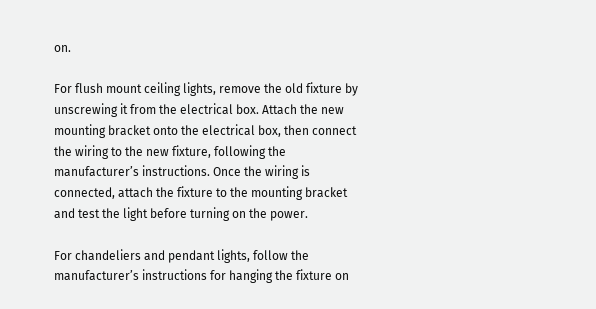on.

For flush mount ceiling lights, remove the old fixture by unscrewing it from the electrical box. Attach the new mounting bracket onto the electrical box, then connect the wiring to the new fixture, following the manufacturer’s instructions. Once the wiring is connected, attach the fixture to the mounting bracket and test the light before turning on the power.

For chandeliers and pendant lights, follow the manufacturer’s instructions for hanging the fixture on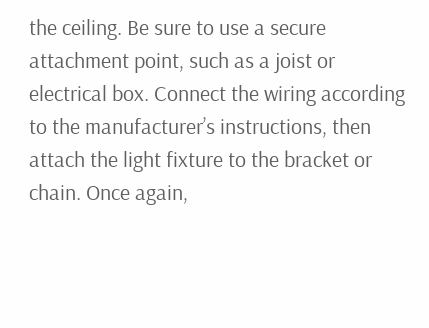the ceiling. Be sure to use a secure attachment point, such as a joist or electrical box. Connect the wiring according to the manufacturer’s instructions, then attach the light fixture to the bracket or chain. Once again,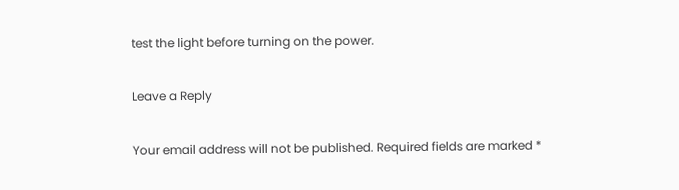test the light before turning on the power.

Leave a Reply

Your email address will not be published. Required fields are marked *